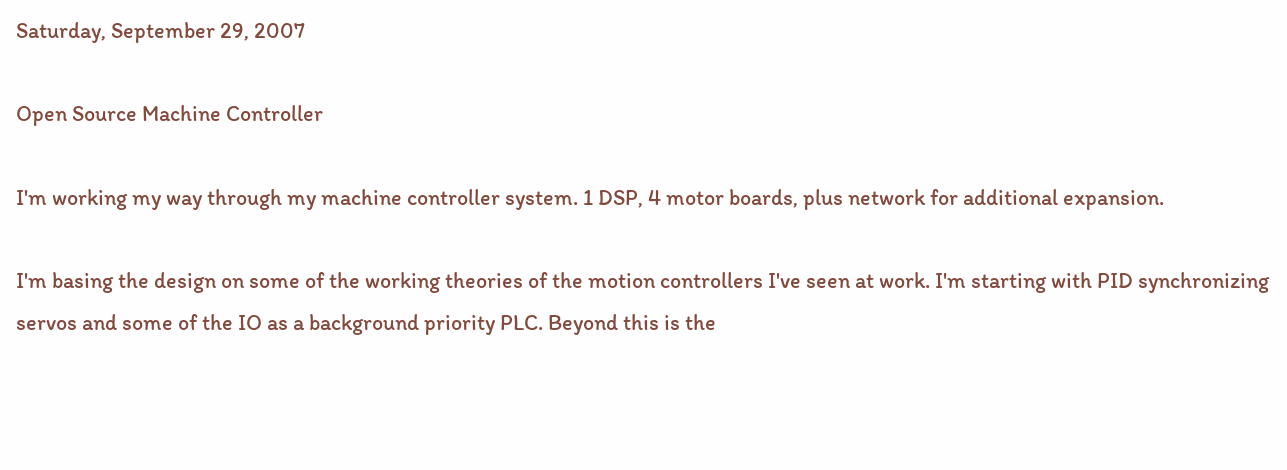Saturday, September 29, 2007

Open Source Machine Controller

I'm working my way through my machine controller system. 1 DSP, 4 motor boards, plus network for additional expansion.

I'm basing the design on some of the working theories of the motion controllers I've seen at work. I'm starting with PID synchronizing servos and some of the IO as a background priority PLC. Beyond this is the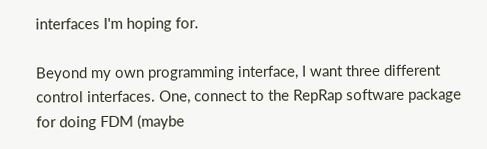interfaces I'm hoping for.

Beyond my own programming interface, I want three different control interfaces. One, connect to the RepRap software package for doing FDM (maybe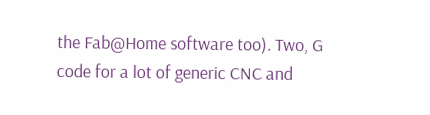the Fab@Home software too). Two, G code for a lot of generic CNC and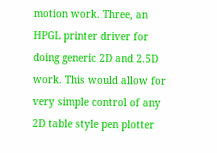motion work. Three, an HPGL printer driver for doing generic 2D and 2.5D work. This would allow for very simple control of any 2D table style pen plotter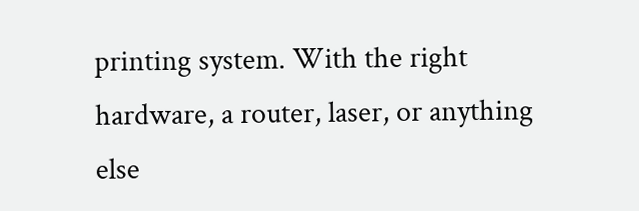printing system. With the right hardware, a router, laser, or anything else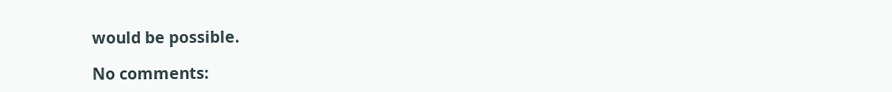would be possible.

No comments: